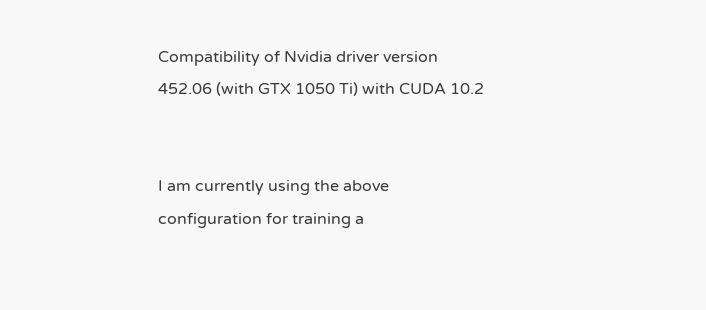Compatibility of Nvidia driver version 452.06 (with GTX 1050 Ti) with CUDA 10.2


I am currently using the above configuration for training a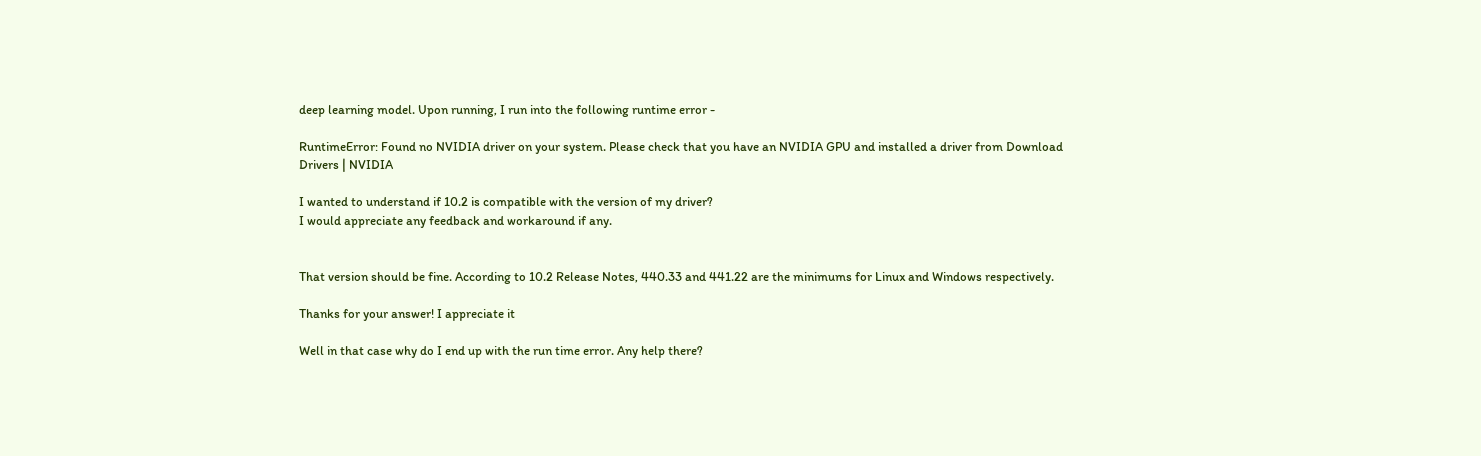deep learning model. Upon running, I run into the following runtime error -

RuntimeError: Found no NVIDIA driver on your system. Please check that you have an NVIDIA GPU and installed a driver from Download Drivers | NVIDIA

I wanted to understand if 10.2 is compatible with the version of my driver?
I would appreciate any feedback and workaround if any.


That version should be fine. According to 10.2 Release Notes, 440.33 and 441.22 are the minimums for Linux and Windows respectively.

Thanks for your answer! I appreciate it

Well in that case why do I end up with the run time error. Any help there?